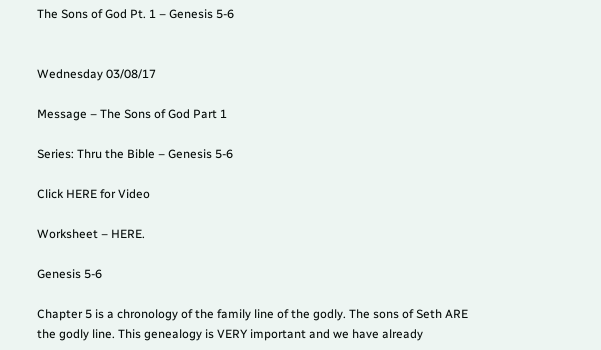The Sons of God Pt. 1 – Genesis 5-6


Wednesday 03/08/17

Message – The Sons of God Part 1

Series: Thru the Bible – Genesis 5-6

Click HERE for Video

Worksheet – HERE.

Genesis 5-6

Chapter 5 is a chronology of the family line of the godly. The sons of Seth ARE the godly line. This genealogy is VERY important and we have already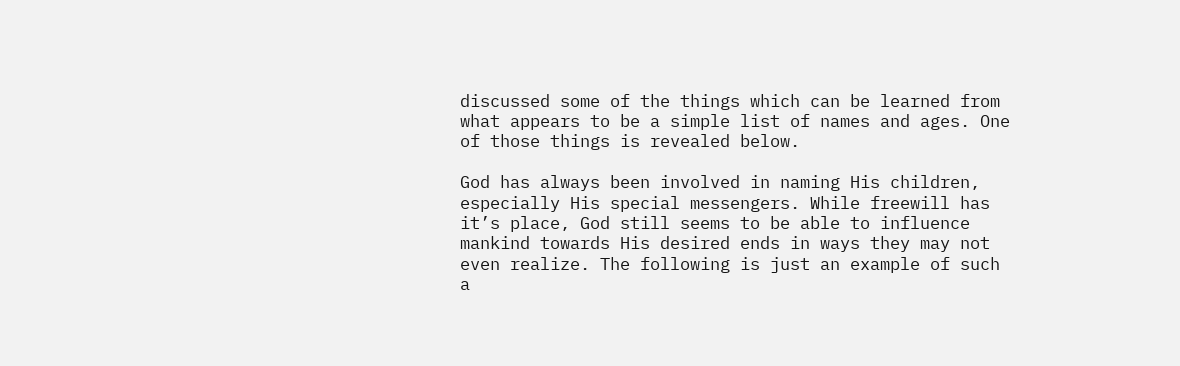discussed some of the things which can be learned from what appears to be a simple list of names and ages. One of those things is revealed below.

God has always been involved in naming His children, especially His special messengers. While freewill has it’s place, God still seems to be able to influence mankind towards His desired ends in ways they may not even realize. The following is just an example of such a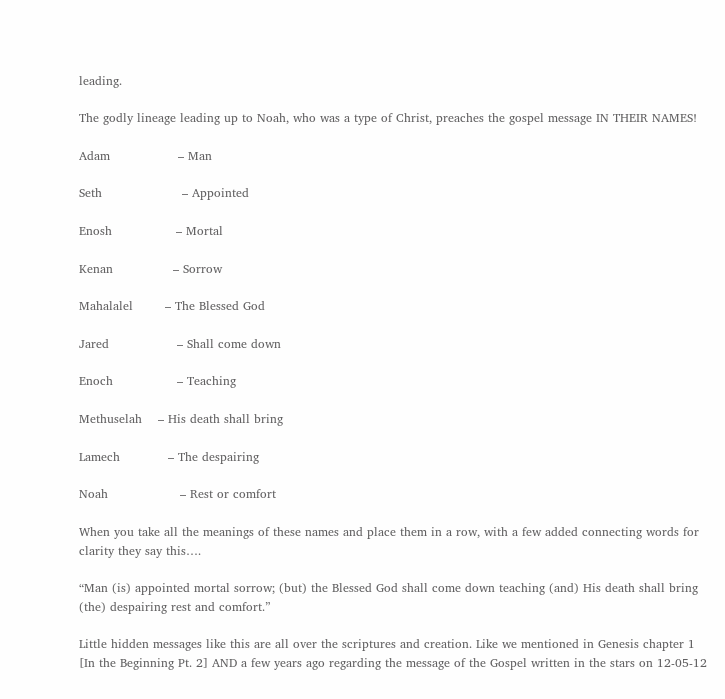leading.

The godly lineage leading up to Noah, who was a type of Christ, preaches the gospel message IN THEIR NAMES!

Adam                 – Man

Seth                    – Appointed

Enosh                – Mortal

Kenan               – Sorrow

Mahalalel        – The Blessed God

Jared                 – Shall come down

Enoch                – Teaching

Methuselah    – His death shall bring

Lamech            – The despairing

Noah                  – Rest or comfort

When you take all the meanings of these names and place them in a row, with a few added connecting words for clarity they say this….

“Man (is) appointed mortal sorrow; (but) the Blessed God shall come down teaching (and) His death shall bring (the) despairing rest and comfort.”

Little hidden messages like this are all over the scriptures and creation. Like we mentioned in Genesis chapter 1 [In the Beginning Pt. 2] AND a few years ago regarding the message of the Gospel written in the stars on 12-05-12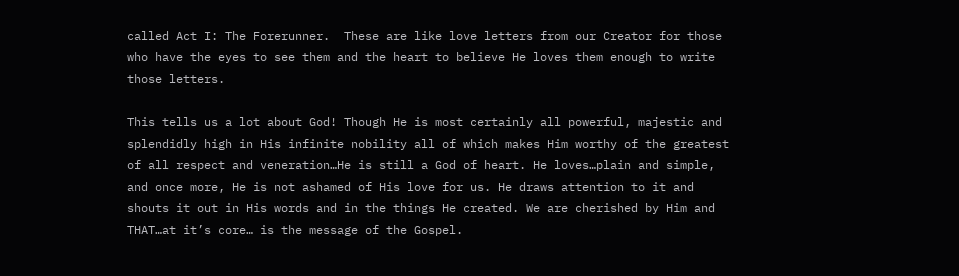called Act I: The Forerunner.  These are like love letters from our Creator for those who have the eyes to see them and the heart to believe He loves them enough to write those letters.

This tells us a lot about God! Though He is most certainly all powerful, majestic and splendidly high in His infinite nobility all of which makes Him worthy of the greatest of all respect and veneration…He is still a God of heart. He loves…plain and simple, and once more, He is not ashamed of His love for us. He draws attention to it and shouts it out in His words and in the things He created. We are cherished by Him and THAT…at it’s core… is the message of the Gospel.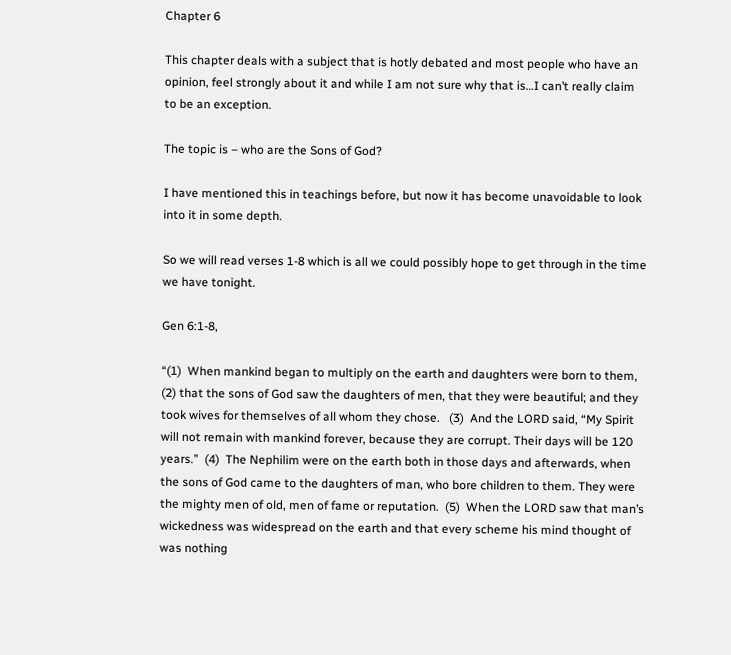Chapter 6

This chapter deals with a subject that is hotly debated and most people who have an opinion, feel strongly about it and while I am not sure why that is…I can’t really claim to be an exception.

The topic is – who are the Sons of God?

I have mentioned this in teachings before, but now it has become unavoidable to look into it in some depth.

So we will read verses 1-8 which is all we could possibly hope to get through in the time we have tonight.

Gen 6:1-8,

“(1)  When mankind began to multiply on the earth and daughters were born to them,  (2) that the sons of God saw the daughters of men, that they were beautiful; and they took wives for themselves of all whom they chose.   (3)  And the LORD said, “My Spirit will not remain with mankind forever, because they are corrupt. Their days will be 120 years.”  (4)  The Nephilim were on the earth both in those days and afterwards, when the sons of God came to the daughters of man, who bore children to them. They were the mighty men of old, men of fame or reputation.  (5)  When the LORD saw that man’s wickedness was widespread on the earth and that every scheme his mind thought of was nothing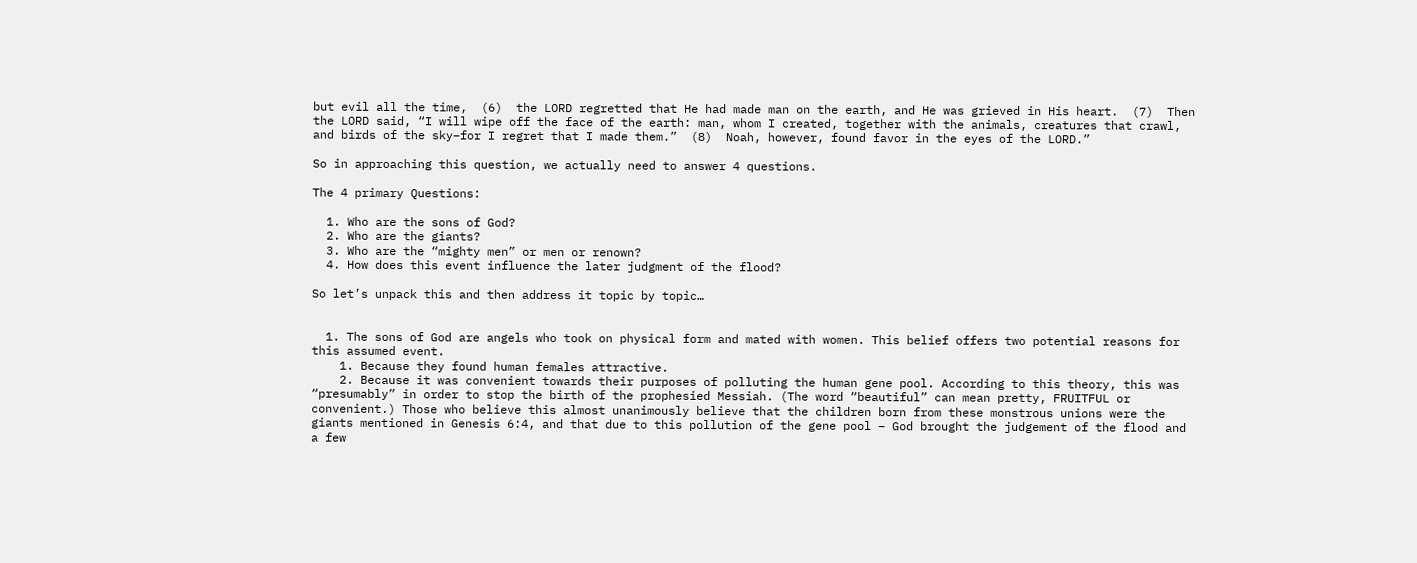but evil all the time,  (6)  the LORD regretted that He had made man on the earth, and He was grieved in His heart.  (7)  Then the LORD said, “I will wipe off the face of the earth: man, whom I created, together with the animals, creatures that crawl, and birds of the sky–for I regret that I made them.”  (8)  Noah, however, found favor in the eyes of the LORD.”

So in approaching this question, we actually need to answer 4 questions.

The 4 primary Questions:

  1. Who are the sons of God?
  2. Who are the giants?
  3. Who are the “mighty men” or men or renown?
  4. How does this event influence the later judgment of the flood?

So let’s unpack this and then address it topic by topic…


  1. The sons of God are angels who took on physical form and mated with women. This belief offers two potential reasons for this assumed event.
    1. Because they found human females attractive.
    2. Because it was convenient towards their purposes of polluting the human gene pool. According to this theory, this was “presumably” in order to stop the birth of the prophesied Messiah. (The word “beautiful” can mean pretty, FRUITFUL or convenient.) Those who believe this almost unanimously believe that the children born from these monstrous unions were the giants mentioned in Genesis 6:4, and that due to this pollution of the gene pool – God brought the judgement of the flood and a few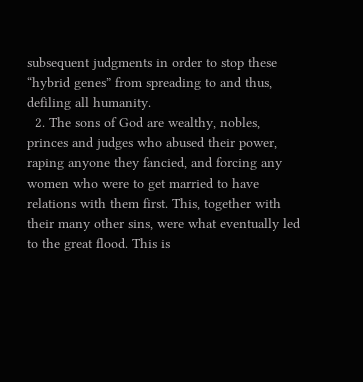subsequent judgments in order to stop these “hybrid genes” from spreading to and thus, defiling all humanity.
  2. The sons of God are wealthy, nobles, princes and judges who abused their power, raping anyone they fancied, and forcing any women who were to get married to have relations with them first. This, together with their many other sins, were what eventually led to the great flood. This is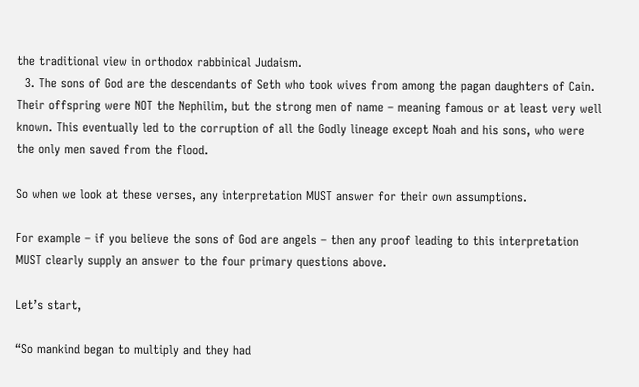the traditional view in orthodox rabbinical Judaism.
  3. The sons of God are the descendants of Seth who took wives from among the pagan daughters of Cain. Their offspring were NOT the Nephilim, but the strong men of name – meaning famous or at least very well known. This eventually led to the corruption of all the Godly lineage except Noah and his sons, who were the only men saved from the flood.

So when we look at these verses, any interpretation MUST answer for their own assumptions.

For example – if you believe the sons of God are angels – then any proof leading to this interpretation MUST clearly supply an answer to the four primary questions above.

Let’s start,

“So mankind began to multiply and they had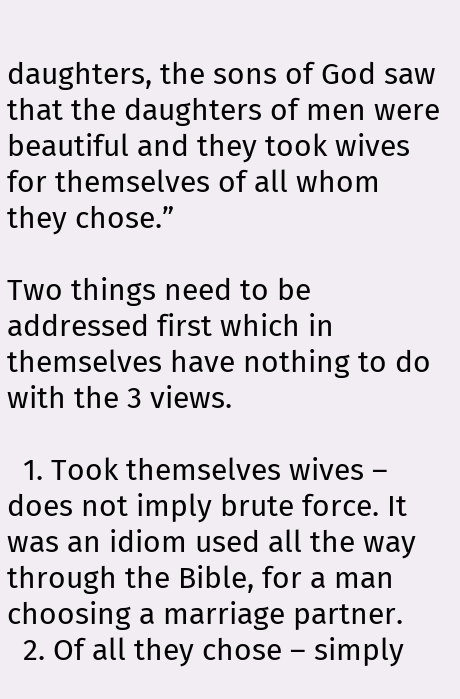daughters, the sons of God saw that the daughters of men were beautiful and they took wives for themselves of all whom they chose.”

Two things need to be addressed first which in themselves have nothing to do with the 3 views.

  1. Took themselves wives – does not imply brute force. It was an idiom used all the way through the Bible, for a man choosing a marriage partner.
  2. Of all they chose – simply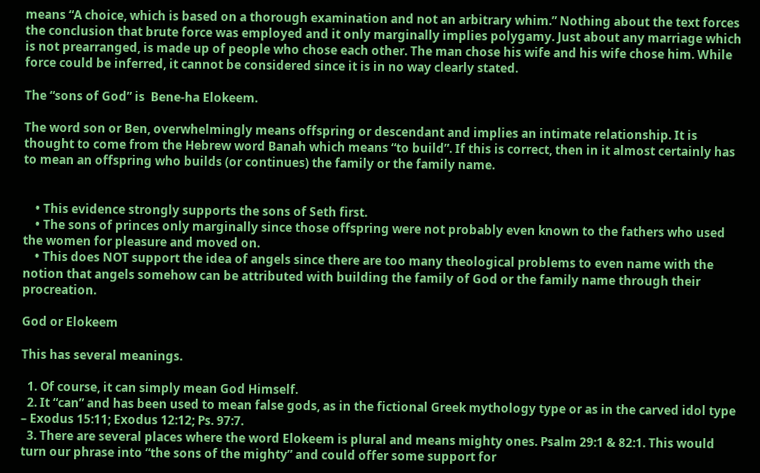means “A choice, which is based on a thorough examination and not an arbitrary whim.” Nothing about the text forces the conclusion that brute force was employed and it only marginally implies polygamy. Just about any marriage which is not prearranged, is made up of people who chose each other. The man chose his wife and his wife chose him. While force could be inferred, it cannot be considered since it is in no way clearly stated.

The “sons of God” is  Bene-ha Elokeem.

The word son or Ben, overwhelmingly means offspring or descendant and implies an intimate relationship. It is thought to come from the Hebrew word Banah which means “to build”. If this is correct, then in it almost certainly has to mean an offspring who builds (or continues) the family or the family name.


    • This evidence strongly supports the sons of Seth first.
    • The sons of princes only marginally since those offspring were not probably even known to the fathers who used the women for pleasure and moved on.
    • This does NOT support the idea of angels since there are too many theological problems to even name with the notion that angels somehow can be attributed with building the family of God or the family name through their procreation.

God or Elokeem

This has several meanings.

  1. Of course, it can simply mean God Himself.
  2. It “can” and has been used to mean false gods, as in the fictional Greek mythology type or as in the carved idol type – Exodus 15:11; Exodus 12:12; Ps. 97:7.
  3. There are several places where the word Elokeem is plural and means mighty ones. Psalm 29:1 & 82:1. This would turn our phrase into “the sons of the mighty” and could offer some support for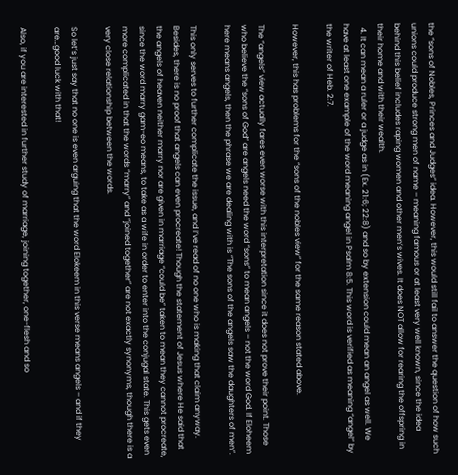the “sons of Nobles, Princes and Judges” idea. However, this would still fail to answer the question of how such unions could produce strong men of name – meaning famous or at least very well known, since the idea behind this belief includes raping women and other men’s wives. It does NOT allow for rearing the offspring in their home and with their wealth.
  4. It can mean a ruler or a judge as in (Ex. 21:6; 22:8) and so by extension could mean an angel as well. We have at least one example of the word meaning angel in Psalm 8:5. This word is verified as meaning “angel” by the writer of Heb. 2:7.

However, this has problems for the “sons of the nobles view” for the same reason stated above.

The “angels” view actually fares even worse with this interpretation since it does not prove their point. Those who believe the “sons of God” are angels need the word “sons” to mean angels – not the word God. If Eloheem here means angels, then the phrase we are dealing with is “The sons of the angels saw the daughters of men”.

This only serves to further complicate the issue, and I’ve read of no one who is making that claim anyway. Besides, there is no proof that angels can even procreate! Though the statement of Jesus where He said that the angels of heaven neither marry nor are given in marriage “could be” taken to mean they cannot procreate, since the word marry gam-eo means, to take as a wife in order to enter into the conjugal state. This gets even more complicated in that the words “marry” and “joined together” are not exactly synonyms, though there is a very close relationship between the words.

So let’s just say that no one is even arguing that the word Elokeem in this verse means angels – and if they are…good luck with that!

Also, if you are interested in further study of marriage, joining together, one-flesh and so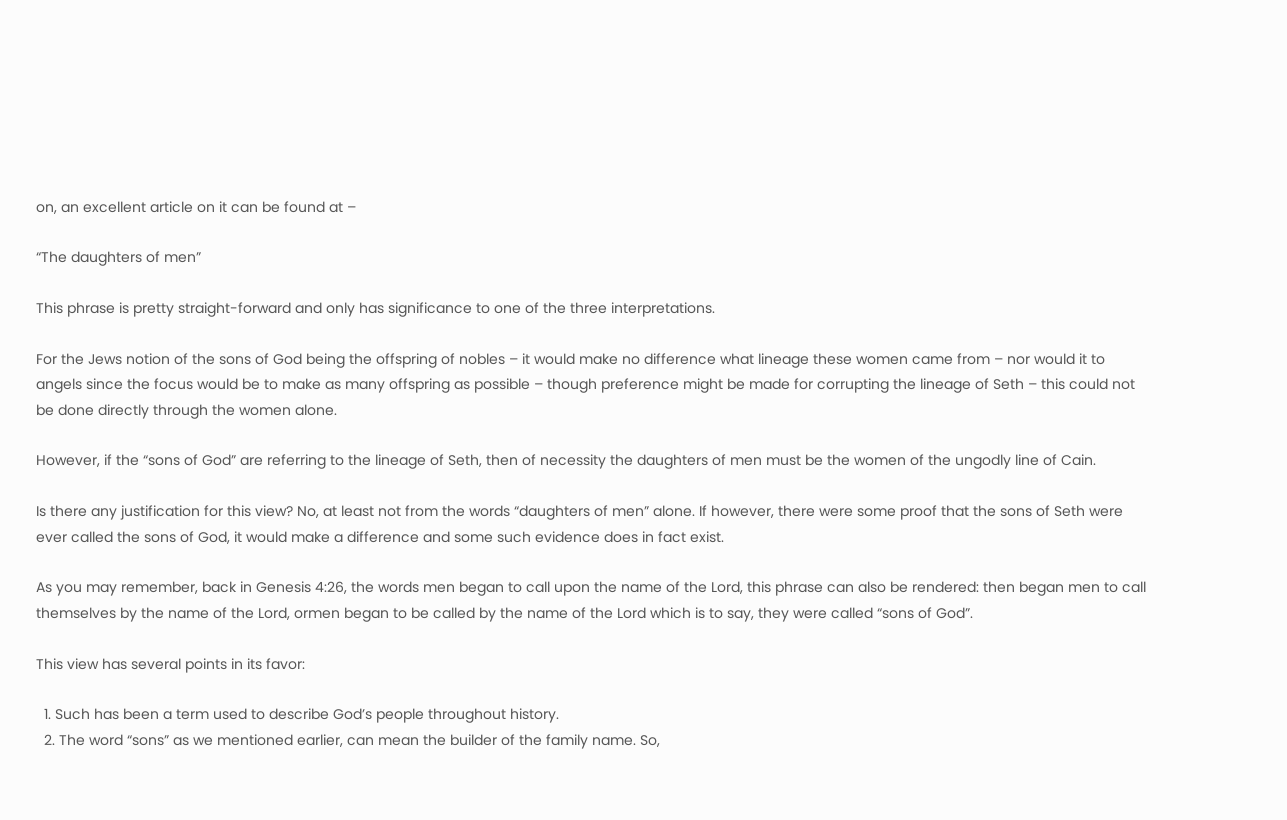on, an excellent article on it can be found at –

“The daughters of men”

This phrase is pretty straight-forward and only has significance to one of the three interpretations.

For the Jews notion of the sons of God being the offspring of nobles – it would make no difference what lineage these women came from – nor would it to angels since the focus would be to make as many offspring as possible – though preference might be made for corrupting the lineage of Seth – this could not be done directly through the women alone.

However, if the “sons of God” are referring to the lineage of Seth, then of necessity the daughters of men must be the women of the ungodly line of Cain.

Is there any justification for this view? No, at least not from the words “daughters of men” alone. If however, there were some proof that the sons of Seth were ever called the sons of God, it would make a difference and some such evidence does in fact exist.

As you may remember, back in Genesis 4:26, the words men began to call upon the name of the Lord, this phrase can also be rendered: then began men to call themselves by the name of the Lord, ormen began to be called by the name of the Lord which is to say, they were called “sons of God”.

This view has several points in its favor:

  1. Such has been a term used to describe God’s people throughout history.
  2. The word “sons” as we mentioned earlier, can mean the builder of the family name. So,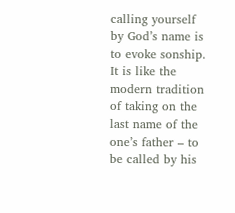calling yourself by God’s name is to evoke sonship. It is like the modern tradition of taking on the last name of the one’s father – to be called by his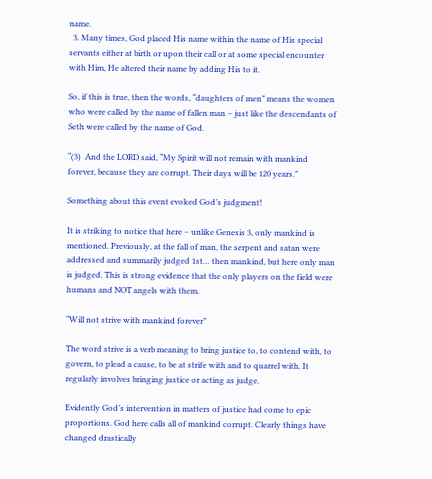name.
  3. Many times, God placed His name within the name of His special servants either at birth or upon their call or at some special encounter with Him, He altered their name by adding His to it.

So, if this is true, then the words, “daughters of men” means the women who were called by the name of fallen man – just like the descendants of Seth were called by the name of God.

“(3)  And the LORD said, “My Spirit will not remain with mankind forever, because they are corrupt. Their days will be 120 years.”

Something about this event evoked God’s judgment!

It is striking to notice that here – unlike Genesis 3, only mankind is mentioned. Previously, at the fall of man, the serpent and satan were addressed and summarily judged 1st… then mankind, but here only man is judged. This is strong evidence that the only players on the field were humans and NOT angels with them.

“Will not strive with mankind forever”

The word strive is a verb meaning to bring justice to, to contend with, to govern, to plead a cause, to be at strife with and to quarrel with. It regularly involves bringing justice or acting as judge.

Evidently God’s intervention in matters of justice had come to epic proportions. God here calls all of mankind corrupt. Clearly things have changed drastically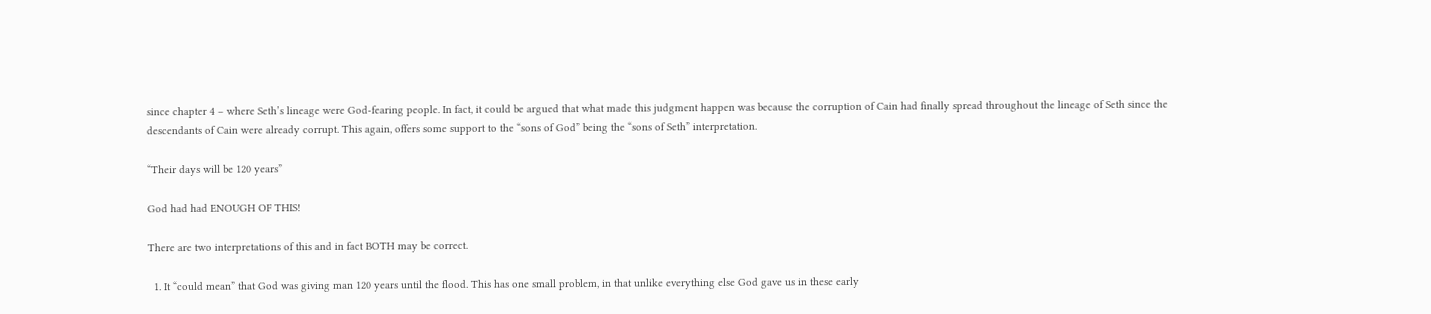since chapter 4 – where Seth’s lineage were God-fearing people. In fact, it could be argued that what made this judgment happen was because the corruption of Cain had finally spread throughout the lineage of Seth since the descendants of Cain were already corrupt. This again, offers some support to the “sons of God” being the “sons of Seth” interpretation.

“Their days will be 120 years”

God had had ENOUGH OF THIS!

There are two interpretations of this and in fact BOTH may be correct.

  1. It “could mean” that God was giving man 120 years until the flood. This has one small problem, in that unlike everything else God gave us in these early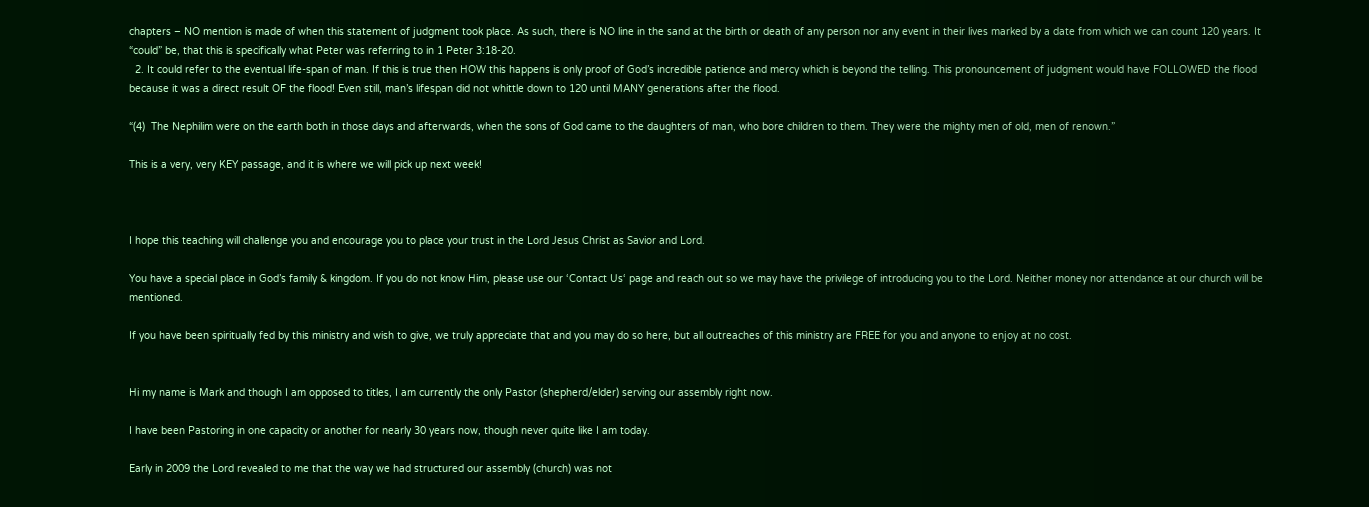chapters – NO mention is made of when this statement of judgment took place. As such, there is NO line in the sand at the birth or death of any person nor any event in their lives marked by a date from which we can count 120 years. It “could” be, that this is specifically what Peter was referring to in 1 Peter 3:18-20.
  2. It could refer to the eventual life-span of man. If this is true then HOW this happens is only proof of God’s incredible patience and mercy which is beyond the telling. This pronouncement of judgment would have FOLLOWED the flood because it was a direct result OF the flood! Even still, man’s lifespan did not whittle down to 120 until MANY generations after the flood.

“(4)  The Nephilim were on the earth both in those days and afterwards, when the sons of God came to the daughters of man, who bore children to them. They were the mighty men of old, men of renown.”

This is a very, very KEY passage, and it is where we will pick up next week!



I hope this teaching will challenge you and encourage you to place your trust in the Lord Jesus Christ as Savior and Lord.

You have a special place in God’s family & kingdom. If you do not know Him, please use our ‘Contact Us‘ page and reach out so we may have the privilege of introducing you to the Lord. Neither money nor attendance at our church will be mentioned.

If you have been spiritually fed by this ministry and wish to give, we truly appreciate that and you may do so here, but all outreaches of this ministry are FREE for you and anyone to enjoy at no cost.


Hi my name is Mark and though I am opposed to titles, I am currently the only Pastor (shepherd/elder) serving our assembly right now.

I have been Pastoring in one capacity or another for nearly 30 years now, though never quite like I am today.

Early in 2009 the Lord revealed to me that the way we had structured our assembly (church) was not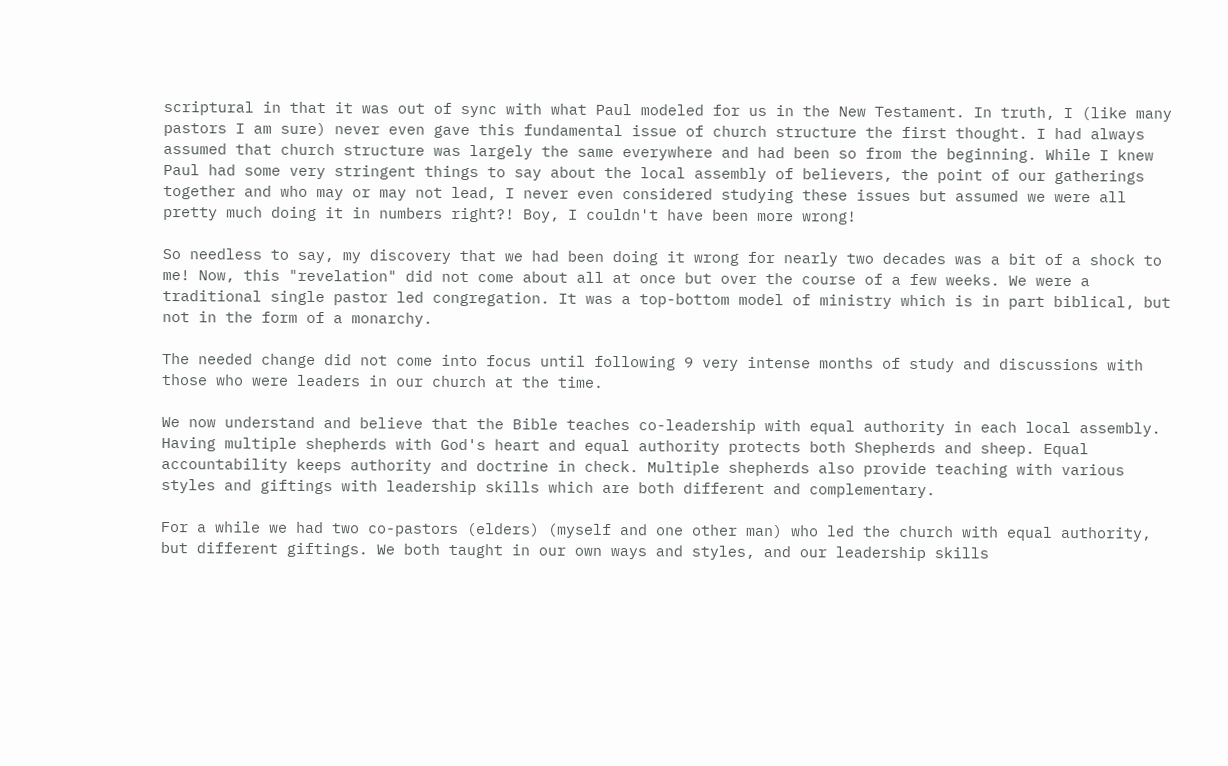scriptural in that it was out of sync with what Paul modeled for us in the New Testament. In truth, I (like many pastors I am sure) never even gave this fundamental issue of church structure the first thought. I had always assumed that church structure was largely the same everywhere and had been so from the beginning. While I knew Paul had some very stringent things to say about the local assembly of believers, the point of our gatherings together and who may or may not lead, I never even considered studying these issues but assumed we were all pretty much doing it in numbers right?! Boy, I couldn't have been more wrong!

So needless to say, my discovery that we had been doing it wrong for nearly two decades was a bit of a shock to me! Now, this "revelation" did not come about all at once but over the course of a few weeks. We were a traditional single pastor led congregation. It was a top-bottom model of ministry which is in part biblical, but not in the form of a monarchy.

The needed change did not come into focus until following 9 very intense months of study and discussions with those who were leaders in our church at the time.

We now understand and believe that the Bible teaches co-leadership with equal authority in each local assembly. Having multiple shepherds with God's heart and equal authority protects both Shepherds and sheep. Equal accountability keeps authority and doctrine in check. Multiple shepherds also provide teaching with various styles and giftings with leadership skills which are both different and complementary.

For a while we had two co-pastors (elders) (myself and one other man) who led the church with equal authority, but different giftings. We both taught in our own ways and styles, and our leadership skills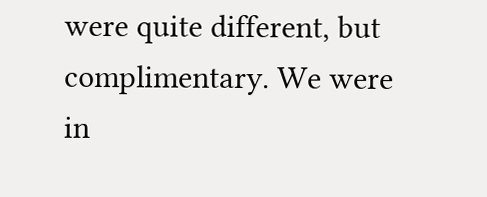were quite different, but complimentary. We were in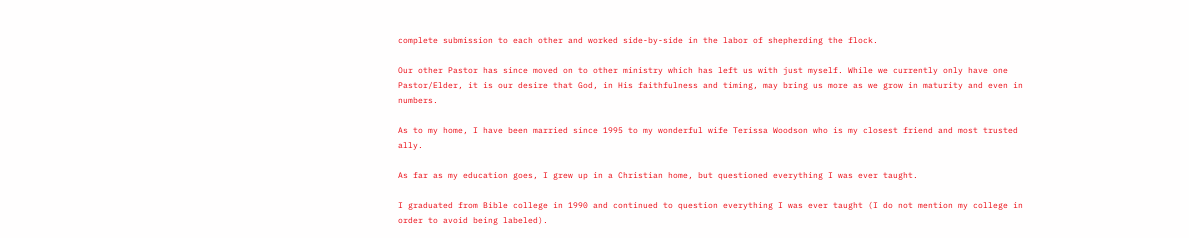complete submission to each other and worked side-by-side in the labor of shepherding the flock.

Our other Pastor has since moved on to other ministry which has left us with just myself. While we currently only have one Pastor/Elder, it is our desire that God, in His faithfulness and timing, may bring us more as we grow in maturity and even in numbers.

As to my home, I have been married since 1995 to my wonderful wife Terissa Woodson who is my closest friend and most trusted ally.

As far as my education goes, I grew up in a Christian home, but questioned everything I was ever taught.

I graduated from Bible college in 1990 and continued to question everything I was ever taught (I do not mention my college in order to avoid being labeled).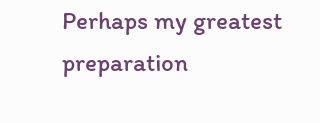Perhaps my greatest preparation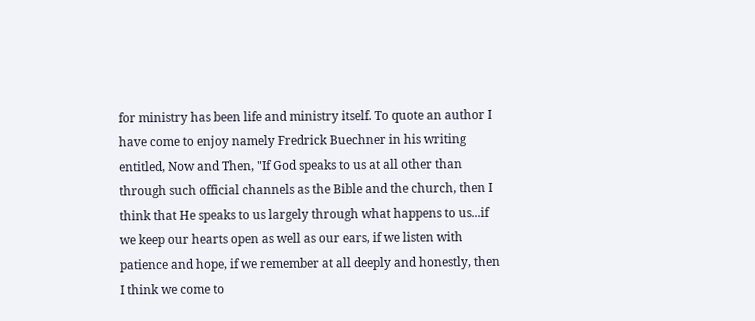for ministry has been life and ministry itself. To quote an author I have come to enjoy namely Fredrick Buechner in his writing entitled, Now and Then, "If God speaks to us at all other than through such official channels as the Bible and the church, then I think that He speaks to us largely through what happens to us...if we keep our hearts open as well as our ears, if we listen with patience and hope, if we remember at all deeply and honestly, then I think we come to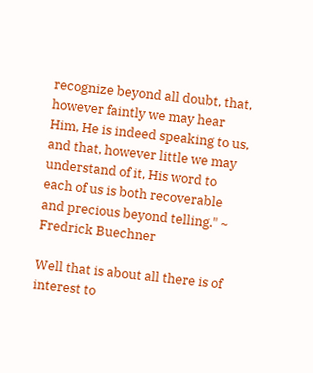recognize beyond all doubt, that, however faintly we may hear Him, He is indeed speaking to us, and that, however little we may understand of it, His word to each of us is both recoverable and precious beyond telling." ~ Fredrick Buechner

Well that is about all there is of interest to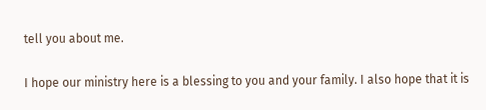tell you about me.

I hope our ministry here is a blessing to you and your family. I also hope that it is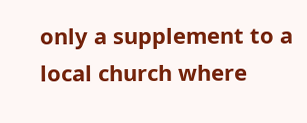only a supplement to a local church where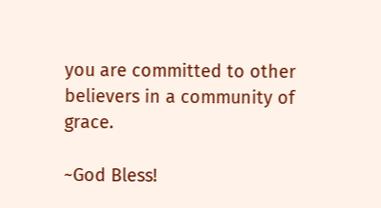you are committed to other believers in a community of grace.

~God Bless!